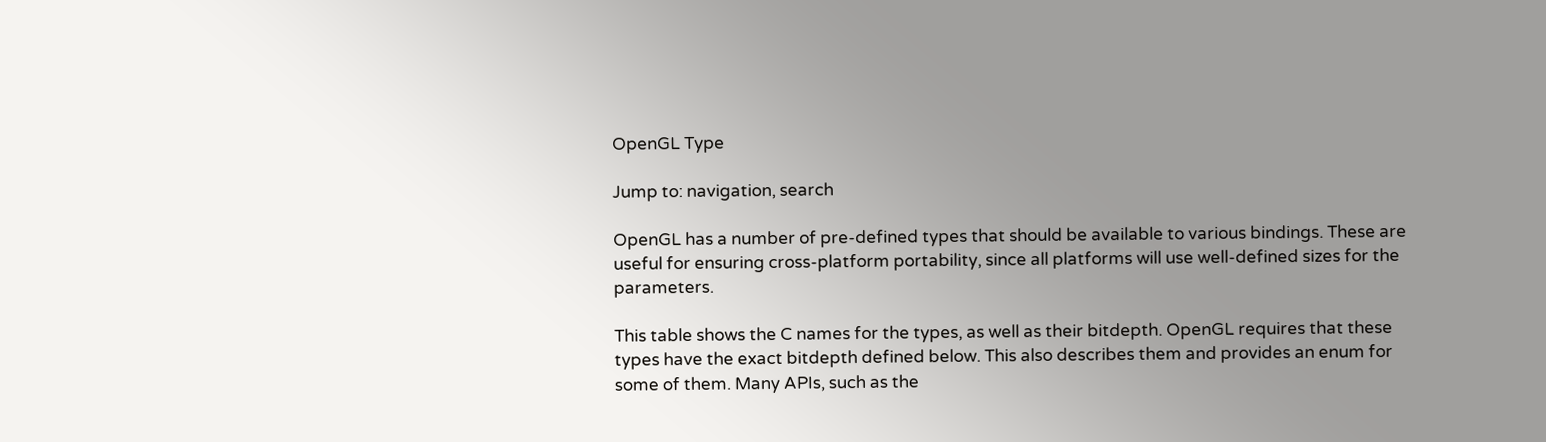OpenGL Type

Jump to: navigation, search

OpenGL has a number of pre-defined types that should be available to various bindings. These are useful for ensuring cross-platform portability, since all platforms will use well-defined sizes for the parameters.

This table shows the C names for the types, as well as their bitdepth. OpenGL requires that these types have the exact bitdepth defined below. This also describes them and provides an enum for some of them. Many APIs, such as the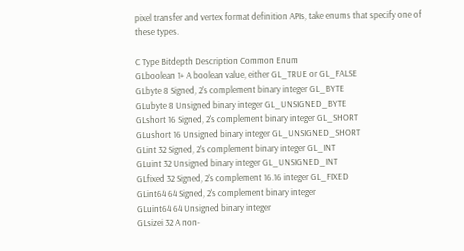pixel transfer and vertex format definition APIs, take enums that specify one of these types.

C Type Bitdepth Description Common Enum
GLboolean 1+ A boolean value, either GL_TRUE or GL_FALSE
GLbyte 8 Signed, 2's complement binary integer GL_BYTE
GLubyte 8 Unsigned binary integer GL_UNSIGNED_BYTE
GLshort 16 Signed, 2's complement binary integer GL_SHORT
GLushort 16 Unsigned binary integer GL_UNSIGNED_SHORT
GLint 32 Signed, 2's complement binary integer GL_INT
GLuint 32 Unsigned binary integer GL_UNSIGNED_INT
GLfixed 32 Signed, 2's complement 16.16 integer GL_FIXED
GLint64 64 Signed, 2's complement binary integer
GLuint64 64 Unsigned binary integer
GLsizei 32 A non-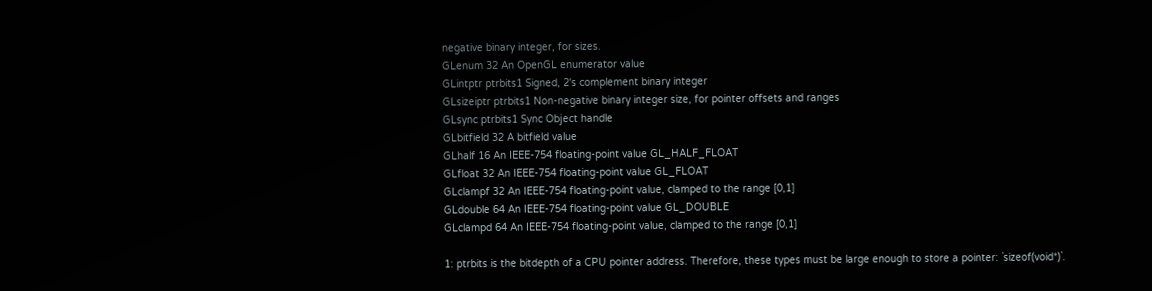negative binary integer, for sizes.
GLenum 32 An OpenGL enumerator value
GLintptr ptrbits1 Signed, 2's complement binary integer
GLsizeiptr ptrbits1 Non-negative binary integer size, for pointer offsets and ranges
GLsync ptrbits1 Sync Object handle
GLbitfield 32 A bitfield value
GLhalf 16 An IEEE-754 floating-point value GL_HALF_FLOAT
GLfloat 32 An IEEE-754 floating-point value GL_FLOAT
GLclampf 32 An IEEE-754 floating-point value, clamped to the range [0,1]
GLdouble 64 An IEEE-754 floating-point value GL_DOUBLE
GLclampd 64 An IEEE-754 floating-point value, clamped to the range [0,1]

1: ptrbits is the bitdepth of a CPU pointer address. Therefore, these types must be large enough to store a pointer: `sizeof(void*)`.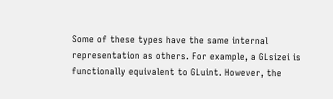Some of these types have the same internal representation as others. For example, a GLsizei is functionally equivalent to GLuint. However, the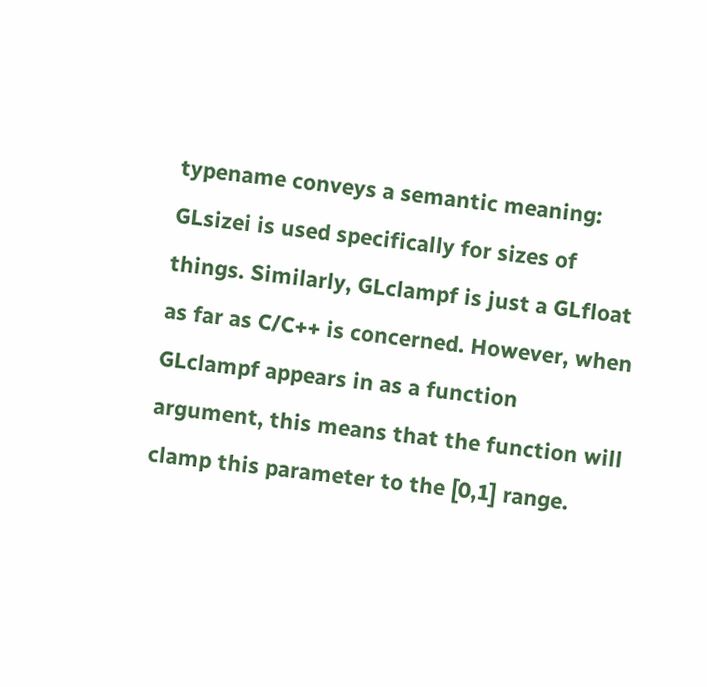typename conveys a semantic meaning: GLsizei is used specifically for sizes of things. Similarly, GLclampf is just a GLfloat as far as C/C++ is concerned. However, when GLclampf appears in as a function argument, this means that the function will clamp this parameter to the [0,1] range.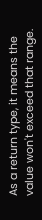As a return type, it means the value won't exceed that range.